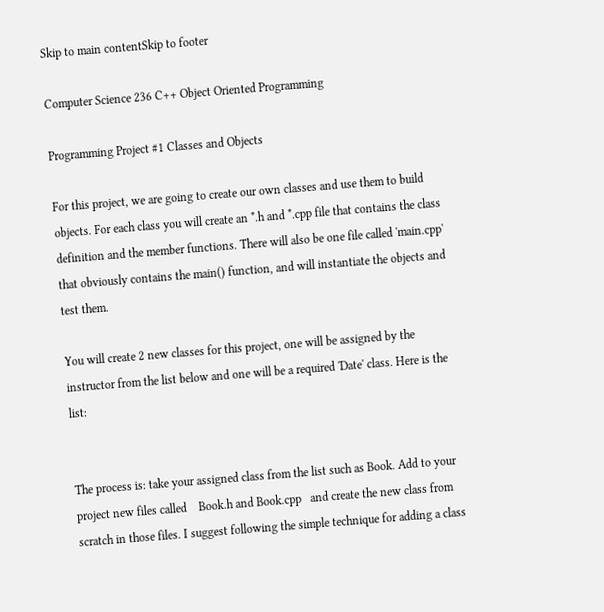Skip to main contentSkip to footer

Computer Science 236 C++ Object Oriented Programming

Programming Project #1 Classes and Objects

For this project, we are going to create our own classes and use them to build objects. For each class you will create an *.h and *.cpp file that contains the class definition and the member functions. There will also be one file called 'main.cpp' that obviously contains the main() function, and will instantiate the objects and test them.

You will create 2 new classes for this project, one will be assigned by the instructor from the list below and one will be a required 'Date' class. Here is the list:


The process is: take your assigned class from the list such as Book. Add to your project new files called    Book.h and Book.cpp   and create the new class from scratch in those files. I suggest following the simple technique for adding a class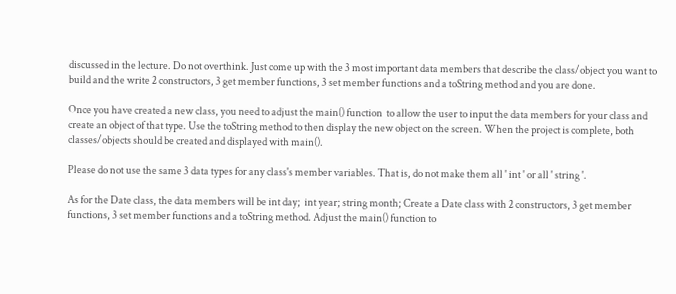discussed in the lecture. Do not overthink. Just come up with the 3 most important data members that describe the class/object you want to build and the write 2 constructors, 3 get member functions, 3 set member functions and a toString method and you are done.

Once you have created a new class, you need to adjust the main() function  to allow the user to input the data members for your class and create an object of that type. Use the toString method to then display the new object on the screen. When the project is complete, both classes/objects should be created and displayed with main().

Please do not use the same 3 data types for any class's member variables. That is, do not make them all ' int ' or all ' string '.

As for the Date class, the data members will be int day;  int year; string month; Create a Date class with 2 constructors, 3 get member functions, 3 set member functions and a toString method. Adjust the main() function to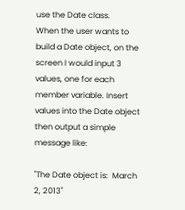use the Date class.
When the user wants to build a Date object, on the screen I would input 3 values, one for each member variable. Insert values into the Date object then output a simple message like:

"The Date object is:  March 2, 2013"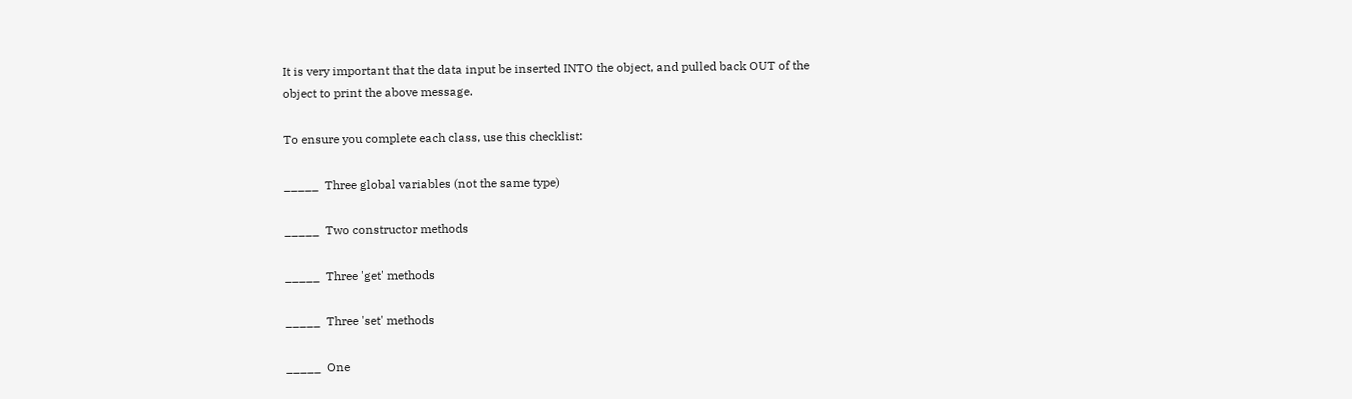It is very important that the data input be inserted INTO the object, and pulled back OUT of the object to print the above message.

To ensure you complete each class, use this checklist:

_____  Three global variables (not the same type)

_____  Two constructor methods

_____  Three 'get' methods

_____  Three 'set' methods

_____  One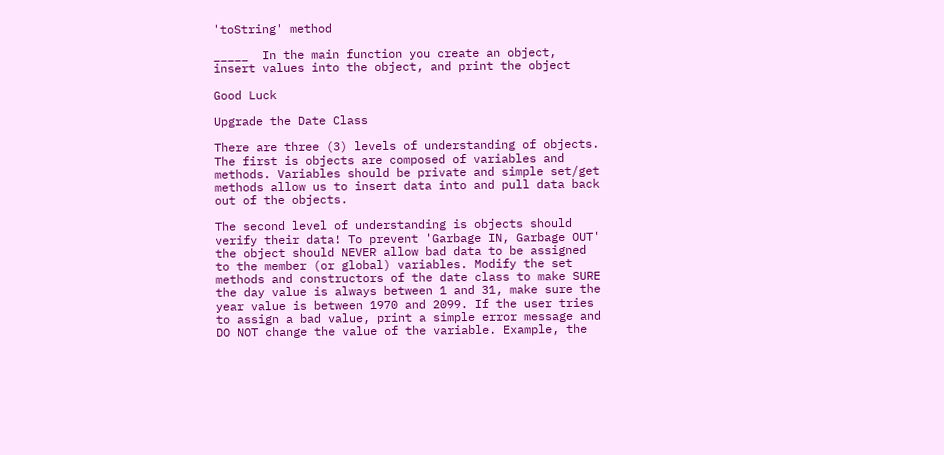'toString' method

_____  In the main function you create an object, insert values into the object, and print the object

Good Luck

Upgrade the Date Class

There are three (3) levels of understanding of objects. The first is objects are composed of variables and methods. Variables should be private and simple set/get methods allow us to insert data into and pull data back out of the objects.

The second level of understanding is objects should verify their data! To prevent 'Garbage IN, Garbage OUT' the object should NEVER allow bad data to be assigned to the member (or global) variables. Modify the set methods and constructors of the date class to make SURE the day value is always between 1 and 31, make sure the year value is between 1970 and 2099. If the user tries to assign a bad value, print a simple error message and DO NOT change the value of the variable. Example, the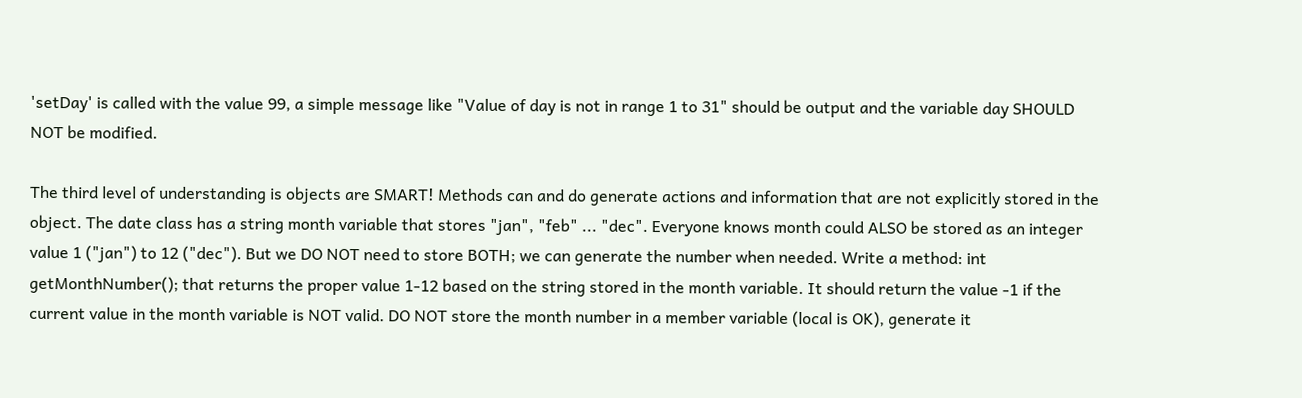'setDay' is called with the value 99, a simple message like "Value of day is not in range 1 to 31" should be output and the variable day SHOULD NOT be modified.

The third level of understanding is objects are SMART! Methods can and do generate actions and information that are not explicitly stored in the object. The date class has a string month variable that stores "jan", "feb" ... "dec". Everyone knows month could ALSO be stored as an integer value 1 ("jan") to 12 ("dec"). But we DO NOT need to store BOTH; we can generate the number when needed. Write a method: int getMonthNumber(); that returns the proper value 1-12 based on the string stored in the month variable. It should return the value -1 if the current value in the month variable is NOT valid. DO NOT store the month number in a member variable (local is OK), generate it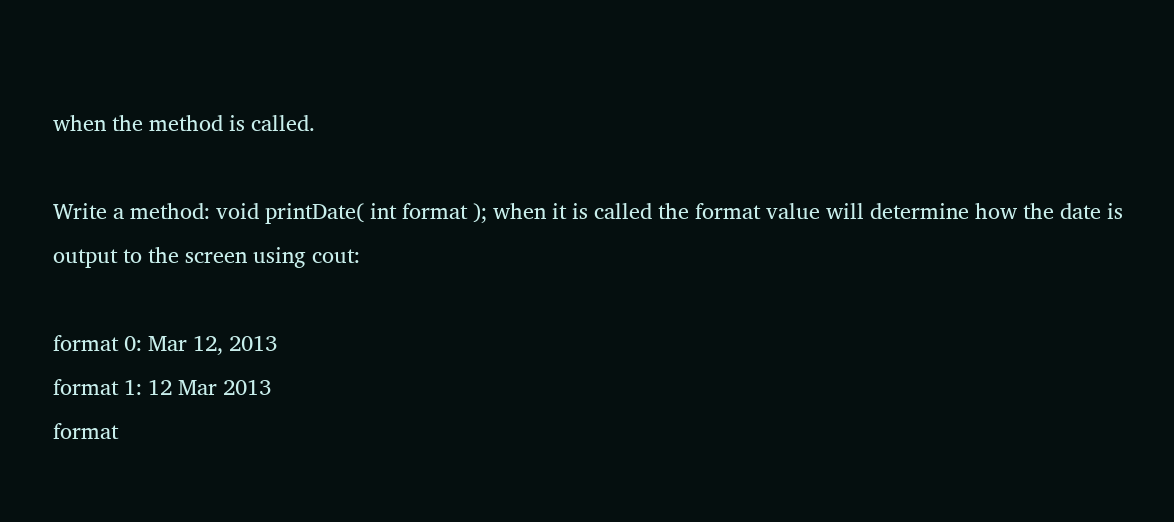when the method is called.

Write a method: void printDate( int format ); when it is called the format value will determine how the date is output to the screen using cout:

format 0: Mar 12, 2013
format 1: 12 Mar 2013
format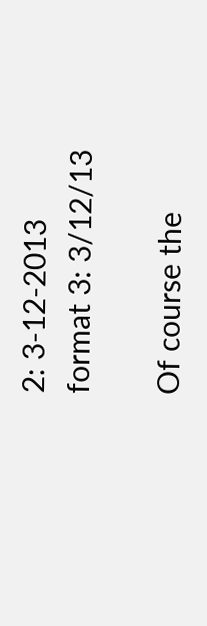2: 3-12-2013
format 3: 3/12/13

Of course the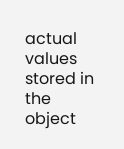actual values stored in the object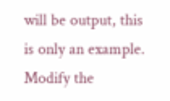will be output, this is only an example. Modify the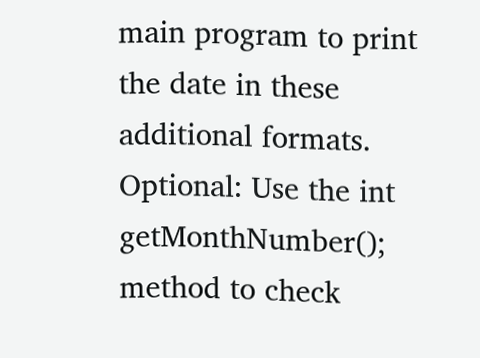main program to print the date in these additional formats. Optional: Use the int getMonthNumber(); method to check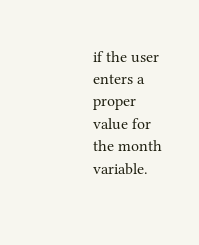if the user enters a proper value for the month variable.